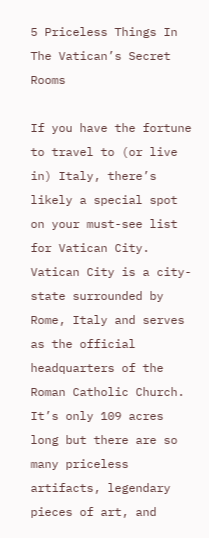5 Priceless Things In The Vatican’s Secret Rooms

If you have the fortune to travel to (or live in) Italy, there’s likely a special spot on your must-see list for Vatican City. Vatican City is a city-state surrounded by Rome, Italy and serves as the official headquarters of the Roman Catholic Church. It’s only 109 acres long but there are so many priceless artifacts, legendary pieces of art, and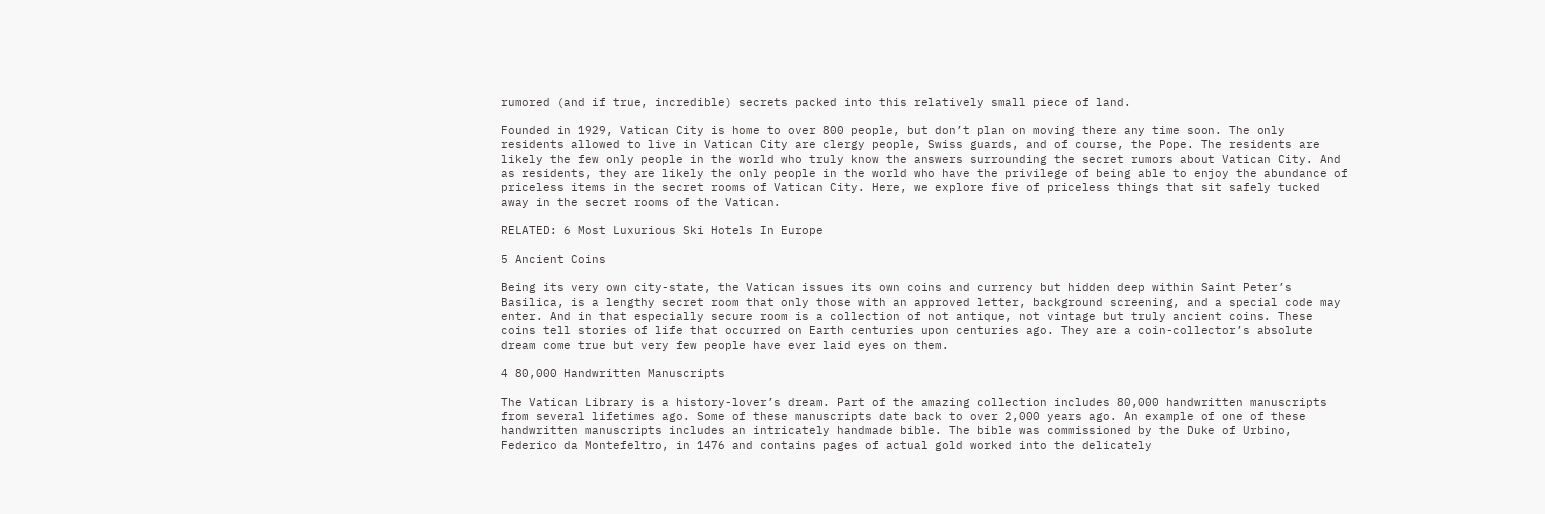rumored (and if true, incredible) secrets packed into this relatively small piece of land.

Founded in 1929, Vatican City is home to over 800 people, but don’t plan on moving there any time soon. The only residents allowed to live in Vatican City are clergy people, Swiss guards, and of course, the Pope. The residents are likely the few only people in the world who truly know the answers surrounding the secret rumors about Vatican City. And as residents, they are likely the only people in the world who have the privilege of being able to enjoy the abundance of priceless items in the secret rooms of Vatican City. Here, we explore five of priceless things that sit safely tucked away in the secret rooms of the Vatican.

RELATED: 6 Most Luxurious Ski Hotels In Europe

5 Ancient Coins

Being its very own city-state, the Vatican issues its own coins and currency but hidden deep within Saint Peter’s Basilica, is a lengthy secret room that only those with an approved letter, background screening, and a special code may enter. And in that especially secure room is a collection of not antique, not vintage but truly ancient coins. These coins tell stories of life that occurred on Earth centuries upon centuries ago. They are a coin-collector’s absolute dream come true but very few people have ever laid eyes on them.

4 80,000 Handwritten Manuscripts

The Vatican Library is a history-lover’s dream. Part of the amazing collection includes 80,000 handwritten manuscripts from several lifetimes ago. Some of these manuscripts date back to over 2,000 years ago. An example of one of these handwritten manuscripts includes an intricately handmade bible. The bible was commissioned by the Duke of Urbino, Federico da Montefeltro, in 1476 and contains pages of actual gold worked into the delicately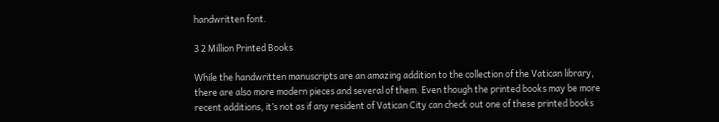handwritten font.

3 2 Million Printed Books

While the handwritten manuscripts are an amazing addition to the collection of the Vatican library, there are also more modern pieces and several of them. Even though the printed books may be more recent additions, it’s not as if any resident of Vatican City can check out one of these printed books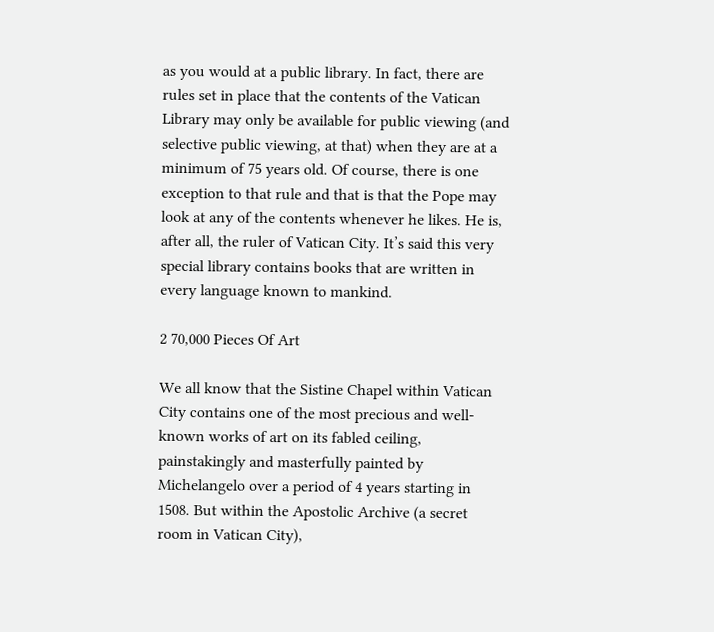as you would at a public library. In fact, there are rules set in place that the contents of the Vatican Library may only be available for public viewing (and selective public viewing, at that) when they are at a minimum of 75 years old. Of course, there is one exception to that rule and that is that the Pope may look at any of the contents whenever he likes. He is, after all, the ruler of Vatican City. It’s said this very special library contains books that are written in every language known to mankind.

2 70,000 Pieces Of Art

We all know that the Sistine Chapel within Vatican City contains one of the most precious and well-known works of art on its fabled ceiling, painstakingly and masterfully painted by Michelangelo over a period of 4 years starting in 1508. But within the Apostolic Archive (a secret room in Vatican City),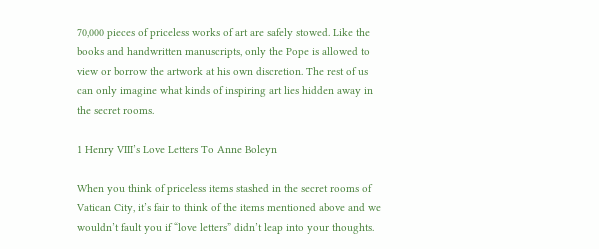70,000 pieces of priceless works of art are safely stowed. Like the books and handwritten manuscripts, only the Pope is allowed to view or borrow the artwork at his own discretion. The rest of us can only imagine what kinds of inspiring art lies hidden away in the secret rooms.

1 Henry VIII’s Love Letters To Anne Boleyn

When you think of priceless items stashed in the secret rooms of Vatican City, it’s fair to think of the items mentioned above and we wouldn’t fault you if “love letters” didn’t leap into your thoughts.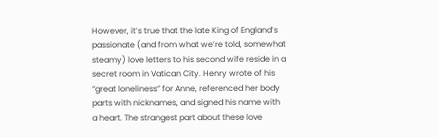However, it’s true that the late King of England’s passionate (and from what we’re told, somewhat steamy) love letters to his second wife reside in a secret room in Vatican City. Henry wrote of his “great loneliness” for Anne, referenced her body parts with nicknames, and signed his name with a heart. The strangest part about these love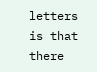letters is that there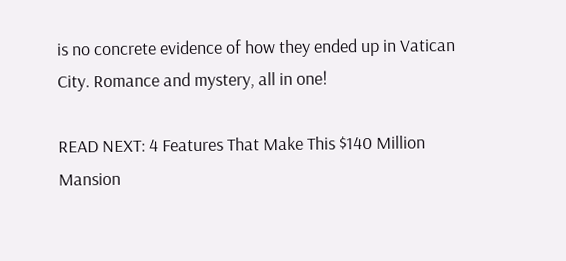is no concrete evidence of how they ended up in Vatican City. Romance and mystery, all in one!

READ NEXT: 4 Features That Make This $140 Million Mansion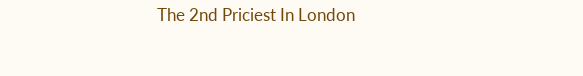The 2nd Priciest In London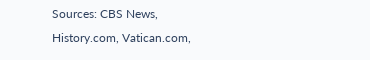Sources: CBS News, History.com, Vatican.com,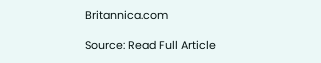Britannica.com

Source: Read Full Article